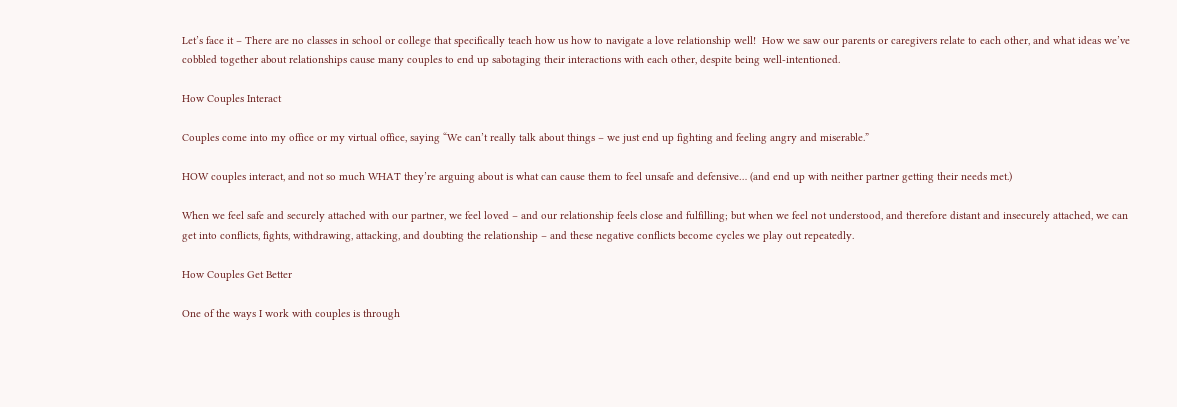Let’s face it – There are no classes in school or college that specifically teach how us how to navigate a love relationship well!  How we saw our parents or caregivers relate to each other, and what ideas we’ve cobbled together about relationships cause many couples to end up sabotaging their interactions with each other, despite being well-intentioned.

How Couples Interact

Couples come into my office or my virtual office, saying “We can’t really talk about things – we just end up fighting and feeling angry and miserable.”

HOW couples interact, and not so much WHAT they’re arguing about is what can cause them to feel unsafe and defensive… (and end up with neither partner getting their needs met.)

When we feel safe and securely attached with our partner, we feel loved – and our relationship feels close and fulfilling; but when we feel not understood, and therefore distant and insecurely attached, we can get into conflicts, fights, withdrawing, attacking, and doubting the relationship – and these negative conflicts become cycles we play out repeatedly.

How Couples Get Better

One of the ways I work with couples is through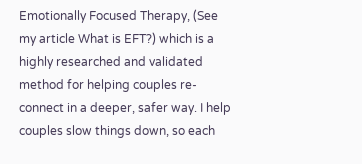Emotionally Focused Therapy, (See my article What is EFT?) which is a highly researched and validated method for helping couples re-connect in a deeper, safer way. I help couples slow things down, so each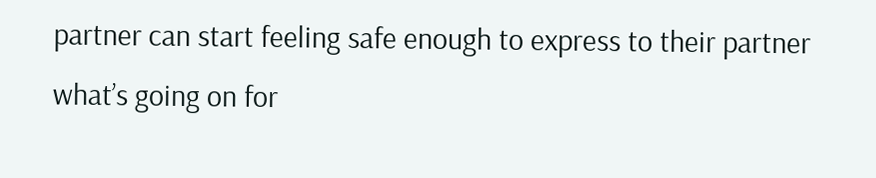partner can start feeling safe enough to express to their partner what’s going on for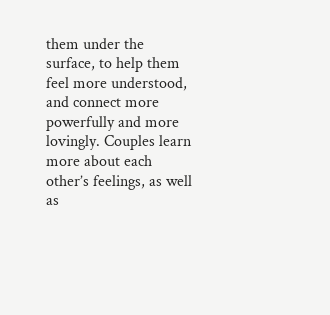them under the surface, to help them feel more understood, and connect more powerfully and more lovingly. Couples learn more about each other’s feelings, as well as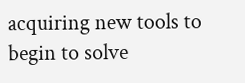acquiring new tools to begin to solve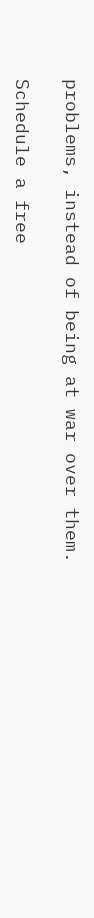problems, instead of being at war over them.

Schedule a free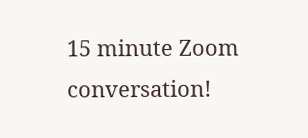15 minute Zoom conversation!